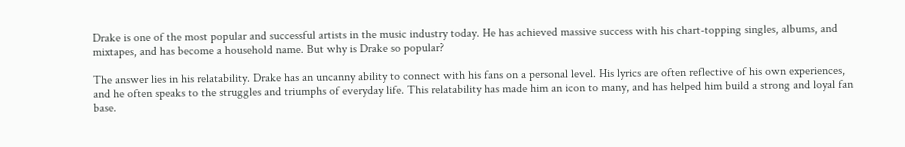Drake is one of the most popular and successful artists in the music industry today. He has achieved massive success with his chart-topping singles, albums, and mixtapes, and has become a household name. But why is Drake so popular?

The answer lies in his relatability. Drake has an uncanny ability to connect with his fans on a personal level. His lyrics are often reflective of his own experiences, and he often speaks to the struggles and triumphs of everyday life. This relatability has made him an icon to many, and has helped him build a strong and loyal fan base.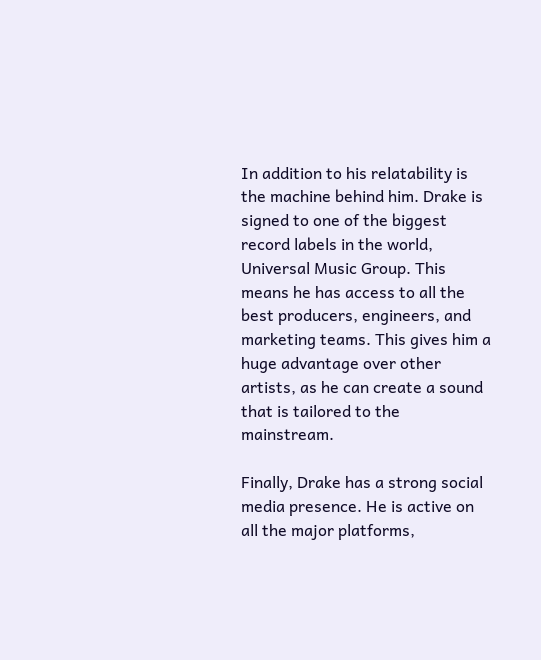In addition to his relatability is the machine behind him. Drake is signed to one of the biggest record labels in the world, Universal Music Group. This means he has access to all the best producers, engineers, and marketing teams. This gives him a huge advantage over other artists, as he can create a sound that is tailored to the mainstream.

Finally, Drake has a strong social media presence. He is active on all the major platforms,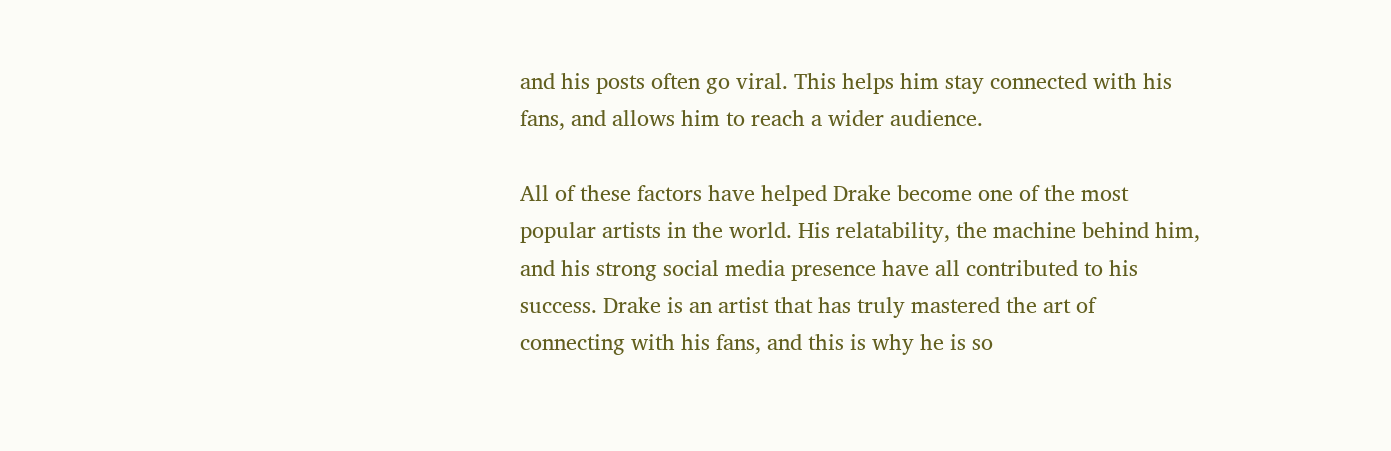and his posts often go viral. This helps him stay connected with his fans, and allows him to reach a wider audience.

All of these factors have helped Drake become one of the most popular artists in the world. His relatability, the machine behind him, and his strong social media presence have all contributed to his success. Drake is an artist that has truly mastered the art of connecting with his fans, and this is why he is so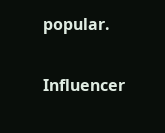popular.

Influencer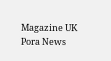Magazine UK
Pora News